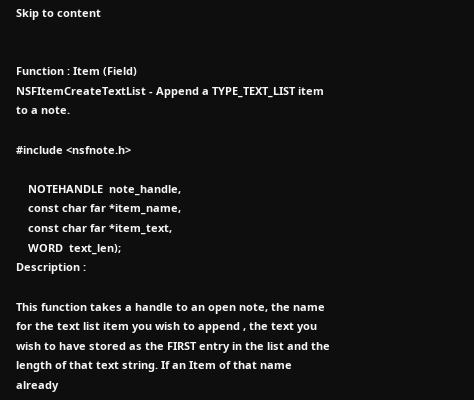Skip to content


Function : Item (Field)
NSFItemCreateTextList - Append a TYPE_TEXT_LIST item to a note.

#include <nsfnote.h>

    NOTEHANDLE  note_handle,
    const char far *item_name,
    const char far *item_text,
    WORD  text_len);
Description :

This function takes a handle to an open note, the name for the text list item you wish to append , the text you wish to have stored as the FIRST entry in the list and the length of that text string. If an Item of that name already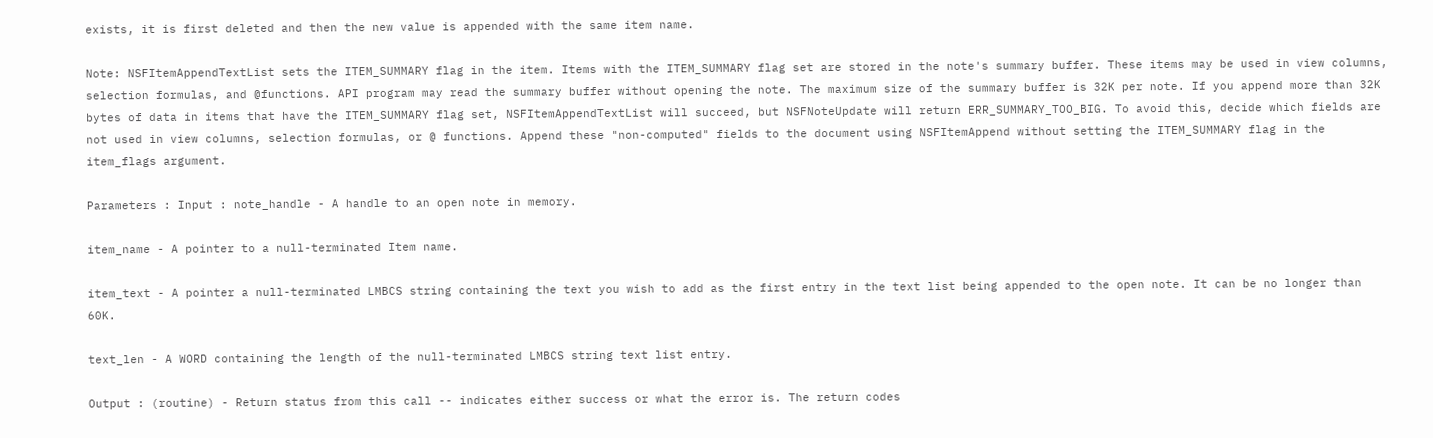exists, it is first deleted and then the new value is appended with the same item name.

Note: NSFItemAppendTextList sets the ITEM_SUMMARY flag in the item. Items with the ITEM_SUMMARY flag set are stored in the note's summary buffer. These items may be used in view columns, selection formulas, and @functions. API program may read the summary buffer without opening the note. The maximum size of the summary buffer is 32K per note. If you append more than 32K bytes of data in items that have the ITEM_SUMMARY flag set, NSFItemAppendTextList will succeed, but NSFNoteUpdate will return ERR_SUMMARY_TOO_BIG. To avoid this, decide which fields are not used in view columns, selection formulas, or @ functions. Append these "non-computed" fields to the document using NSFItemAppend without setting the ITEM_SUMMARY flag in the item_flags argument.

Parameters : Input : note_handle - A handle to an open note in memory.

item_name - A pointer to a null-terminated Item name.

item_text - A pointer a null-terminated LMBCS string containing the text you wish to add as the first entry in the text list being appended to the open note. It can be no longer than 60K.

text_len - A WORD containing the length of the null-terminated LMBCS string text list entry.

Output : (routine) - Return status from this call -- indicates either success or what the error is. The return codes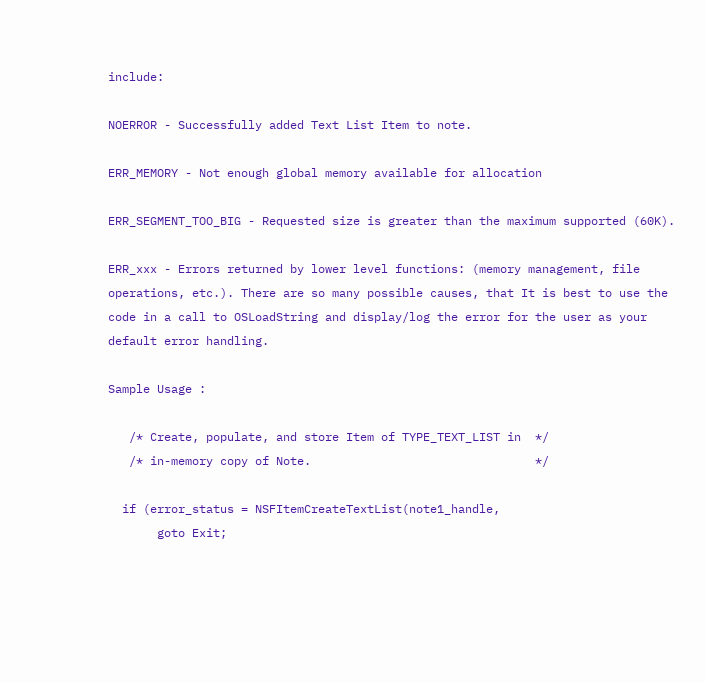include:

NOERROR - Successfully added Text List Item to note.

ERR_MEMORY - Not enough global memory available for allocation

ERR_SEGMENT_TOO_BIG - Requested size is greater than the maximum supported (60K).

ERR_xxx - Errors returned by lower level functions: (memory management, file operations, etc.). There are so many possible causes, that It is best to use the code in a call to OSLoadString and display/log the error for the user as your default error handling.

Sample Usage :

   /* Create, populate, and store Item of TYPE_TEXT_LIST in  */
   /* in-memory copy of Note.                                */

  if (error_status = NSFItemCreateTextList(note1_handle,
       goto Exit;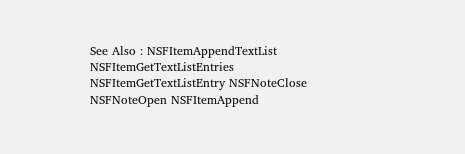See Also : NSFItemAppendTextList NSFItemGetTextListEntries NSFItemGetTextListEntry NSFNoteClose NSFNoteOpen NSFItemAppend